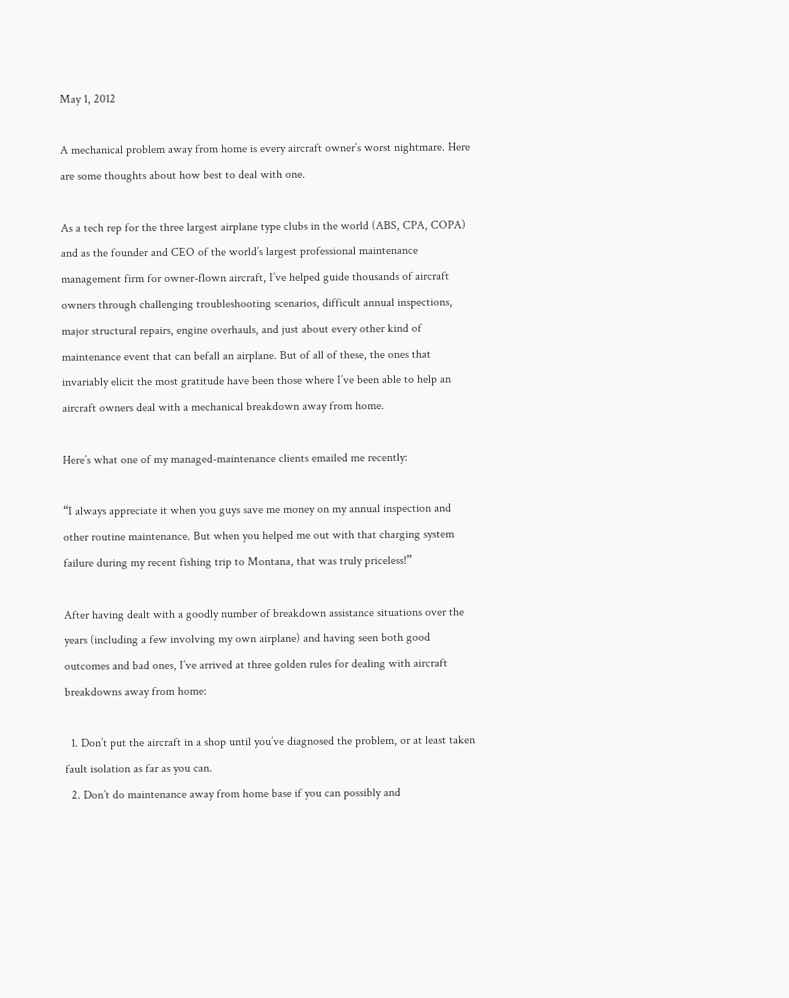May 1, 2012

A mechanical problem away from home is every aircraft owner’s worst nightmare. Here are some thoughts about how best to deal with one.

As a tech rep for the three largest airplane type clubs in the world (ABS, CPA, COPA) and as the founder and CEO of the world’s largest professional maintenance management firm for owner-flown aircraft, I’ve helped guide thousands of aircraft owners through challenging troubleshooting scenarios, difficult annual inspections, major structural repairs, engine overhauls, and just about every other kind of maintenance event that can befall an airplane. But of all of these, the ones that invariably elicit the most gratitude have been those where I’ve been able to help an aircraft owners deal with a mechanical breakdown away from home.

Here’s what one of my managed-maintenance clients emailed me recently:

“I always appreciate it when you guys save me money on my annual inspection and other routine maintenance. But when you helped me out with that charging system failure during my recent fishing trip to Montana, that was truly priceless!”

After having dealt with a goodly number of breakdown assistance situations over the years (including a few involving my own airplane) and having seen both good outcomes and bad ones, I’ve arrived at three golden rules for dealing with aircraft breakdowns away from home:

  1. Don’t put the aircraft in a shop until you’ve diagnosed the problem, or at least taken fault isolation as far as you can.
  2. Don’t do maintenance away from home base if you can possibly and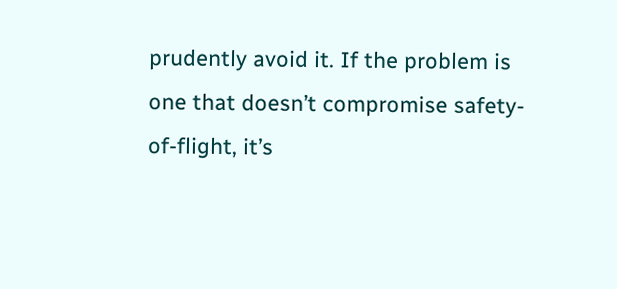prudently avoid it. If the problem is one that doesn’t compromise safety-of-flight, it’s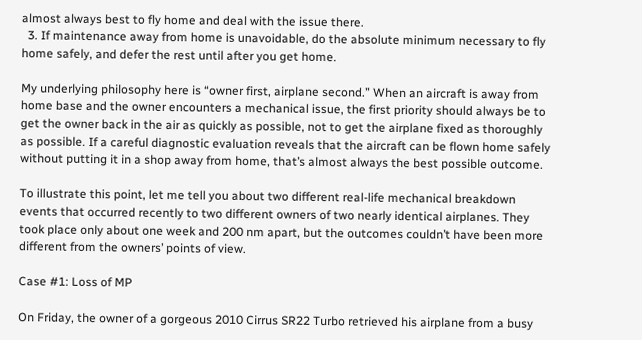almost always best to fly home and deal with the issue there.
  3. If maintenance away from home is unavoidable, do the absolute minimum necessary to fly home safely, and defer the rest until after you get home.

My underlying philosophy here is “owner first, airplane second.” When an aircraft is away from home base and the owner encounters a mechanical issue, the first priority should always be to get the owner back in the air as quickly as possible, not to get the airplane fixed as thoroughly as possible. If a careful diagnostic evaluation reveals that the aircraft can be flown home safely without putting it in a shop away from home, that’s almost always the best possible outcome.

To illustrate this point, let me tell you about two different real-life mechanical breakdown events that occurred recently to two different owners of two nearly identical airplanes. They took place only about one week and 200 nm apart, but the outcomes couldn’t have been more different from the owners’ points of view.

Case #1: Loss of MP

On Friday, the owner of a gorgeous 2010 Cirrus SR22 Turbo retrieved his airplane from a busy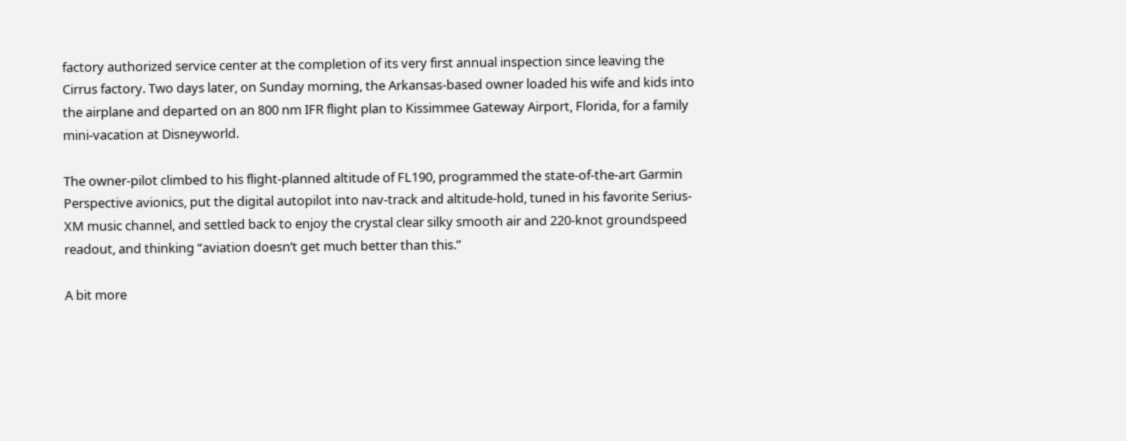factory authorized service center at the completion of its very first annual inspection since leaving the Cirrus factory. Two days later, on Sunday morning, the Arkansas-based owner loaded his wife and kids into the airplane and departed on an 800 nm IFR flight plan to Kissimmee Gateway Airport, Florida, for a family mini-vacation at Disneyworld.

The owner-pilot climbed to his flight-planned altitude of FL190, programmed the state-of-the-art Garmin Perspective avionics, put the digital autopilot into nav-track and altitude-hold, tuned in his favorite Serius-XM music channel, and settled back to enjoy the crystal clear silky smooth air and 220-knot groundspeed readout, and thinking “aviation doesn’t get much better than this.”

A bit more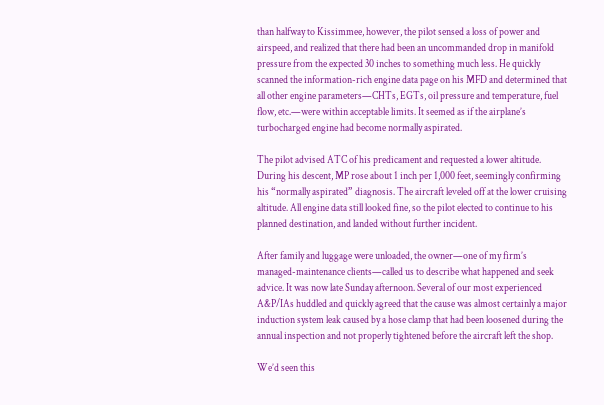than halfway to Kissimmee, however, the pilot sensed a loss of power and airspeed, and realized that there had been an uncommanded drop in manifold pressure from the expected 30 inches to something much less. He quickly scanned the information-rich engine data page on his MFD and determined that all other engine parameters—CHTs, EGTs, oil pressure and temperature, fuel flow, etc.—were within acceptable limits. It seemed as if the airplane’s turbocharged engine had become normally aspirated.

The pilot advised ATC of his predicament and requested a lower altitude. During his descent, MP rose about 1 inch per 1,000 feet, seemingly confirming his “normally aspirated” diagnosis. The aircraft leveled off at the lower cruising altitude. All engine data still looked fine, so the pilot elected to continue to his planned destination, and landed without further incident.

After family and luggage were unloaded, the owner—one of my firm’s managed-maintenance clients—called us to describe what happened and seek advice. It was now late Sunday afternoon. Several of our most experienced A&P/IAs huddled and quickly agreed that the cause was almost certainly a major induction system leak caused by a hose clamp that had been loosened during the annual inspection and not properly tightened before the aircraft left the shop.

We’d seen this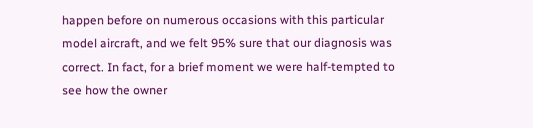happen before on numerous occasions with this particular model aircraft, and we felt 95% sure that our diagnosis was correct. In fact, for a brief moment we were half-tempted to see how the owner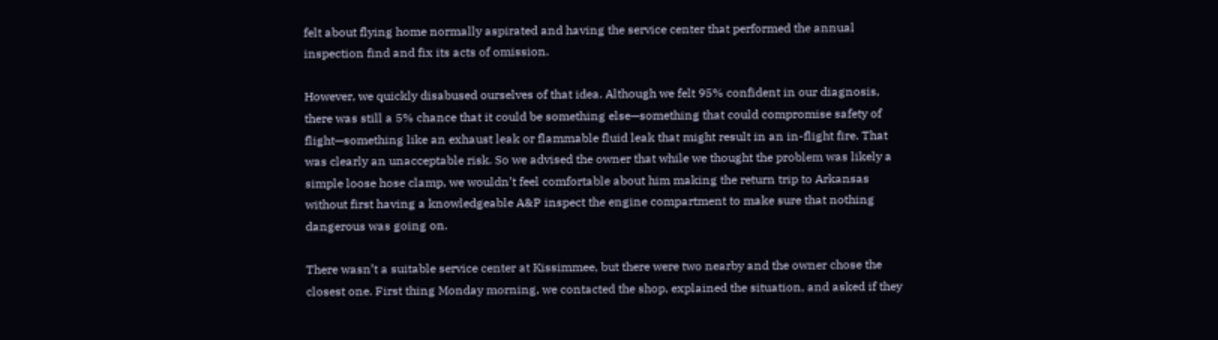felt about flying home normally aspirated and having the service center that performed the annual inspection find and fix its acts of omission.

However, we quickly disabused ourselves of that idea. Although we felt 95% confident in our diagnosis, there was still a 5% chance that it could be something else—something that could compromise safety of flight—something like an exhaust leak or flammable fluid leak that might result in an in-flight fire. That was clearly an unacceptable risk. So we advised the owner that while we thought the problem was likely a simple loose hose clamp, we wouldn’t feel comfortable about him making the return trip to Arkansas without first having a knowledgeable A&P inspect the engine compartment to make sure that nothing dangerous was going on.

There wasn’t a suitable service center at Kissimmee, but there were two nearby and the owner chose the closest one. First thing Monday morning, we contacted the shop, explained the situation, and asked if they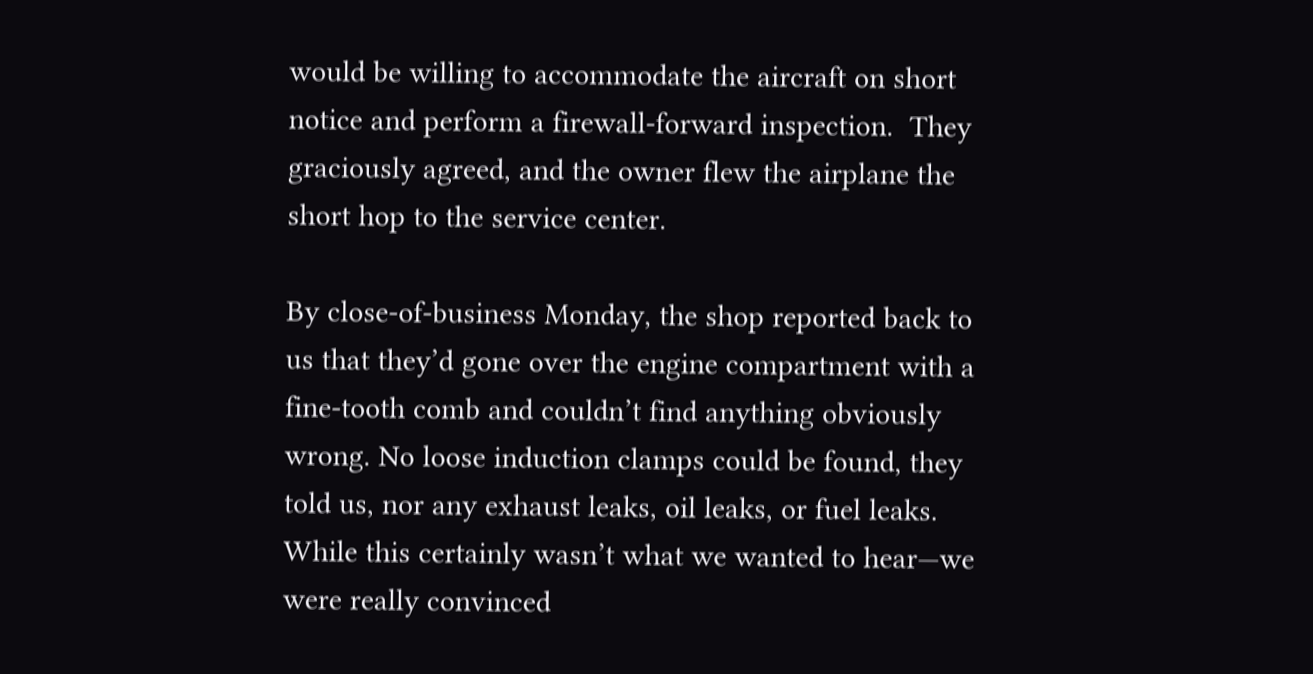would be willing to accommodate the aircraft on short notice and perform a firewall-forward inspection.  They graciously agreed, and the owner flew the airplane the short hop to the service center.

By close-of-business Monday, the shop reported back to us that they’d gone over the engine compartment with a fine-tooth comb and couldn’t find anything obviously wrong. No loose induction clamps could be found, they told us, nor any exhaust leaks, oil leaks, or fuel leaks. While this certainly wasn’t what we wanted to hear—we were really convinced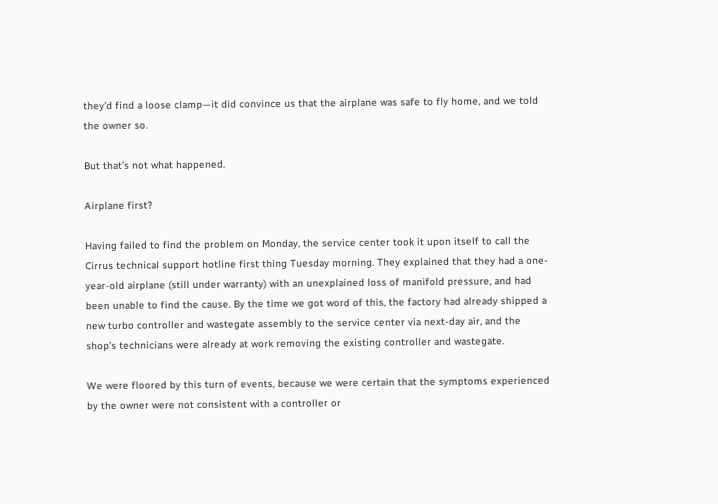they’d find a loose clamp—it did convince us that the airplane was safe to fly home, and we told the owner so.

But that’s not what happened.

Airplane first?

Having failed to find the problem on Monday, the service center took it upon itself to call the Cirrus technical support hotline first thing Tuesday morning. They explained that they had a one-year-old airplane (still under warranty) with an unexplained loss of manifold pressure, and had been unable to find the cause. By the time we got word of this, the factory had already shipped a new turbo controller and wastegate assembly to the service center via next-day air, and the shop’s technicians were already at work removing the existing controller and wastegate.

We were floored by this turn of events, because we were certain that the symptoms experienced by the owner were not consistent with a controller or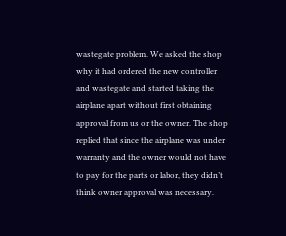wastegate problem. We asked the shop why it had ordered the new controller and wastegate and started taking the airplane apart without first obtaining approval from us or the owner. The shop replied that since the airplane was under warranty and the owner would not have to pay for the parts or labor, they didn’t think owner approval was necessary.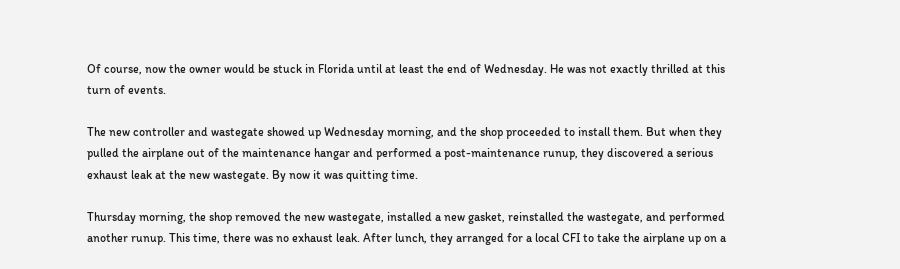Of course, now the owner would be stuck in Florida until at least the end of Wednesday. He was not exactly thrilled at this turn of events.

The new controller and wastegate showed up Wednesday morning, and the shop proceeded to install them. But when they pulled the airplane out of the maintenance hangar and performed a post-maintenance runup, they discovered a serious exhaust leak at the new wastegate. By now it was quitting time.

Thursday morning, the shop removed the new wastegate, installed a new gasket, reinstalled the wastegate, and performed another runup. This time, there was no exhaust leak. After lunch, they arranged for a local CFI to take the airplane up on a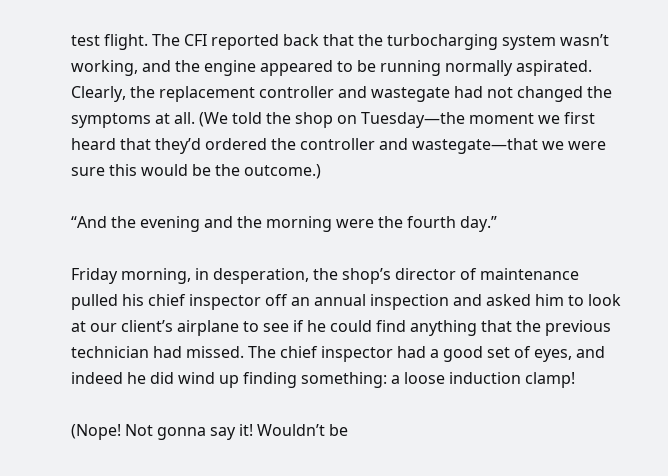test flight. The CFI reported back that the turbocharging system wasn’t working, and the engine appeared to be running normally aspirated. Clearly, the replacement controller and wastegate had not changed the symptoms at all. (We told the shop on Tuesday—the moment we first heard that they’d ordered the controller and wastegate—that we were sure this would be the outcome.)

“And the evening and the morning were the fourth day.”

Friday morning, in desperation, the shop’s director of maintenance pulled his chief inspector off an annual inspection and asked him to look at our client’s airplane to see if he could find anything that the previous technician had missed. The chief inspector had a good set of eyes, and indeed he did wind up finding something: a loose induction clamp!

(Nope! Not gonna say it! Wouldn’t be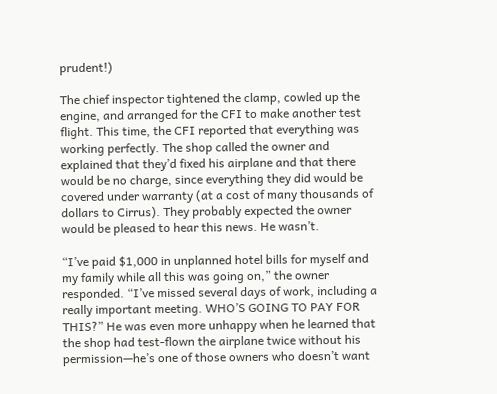prudent!)

The chief inspector tightened the clamp, cowled up the engine, and arranged for the CFI to make another test flight. This time, the CFI reported that everything was working perfectly. The shop called the owner and explained that they’d fixed his airplane and that there would be no charge, since everything they did would be covered under warranty (at a cost of many thousands of dollars to Cirrus). They probably expected the owner would be pleased to hear this news. He wasn’t.

“I’ve paid $1,000 in unplanned hotel bills for myself and my family while all this was going on,” the owner responded. “I’ve missed several days of work, including a really important meeting. WHO’S GOING TO PAY FOR THIS?” He was even more unhappy when he learned that the shop had test-flown the airplane twice without his permission—he’s one of those owners who doesn’t want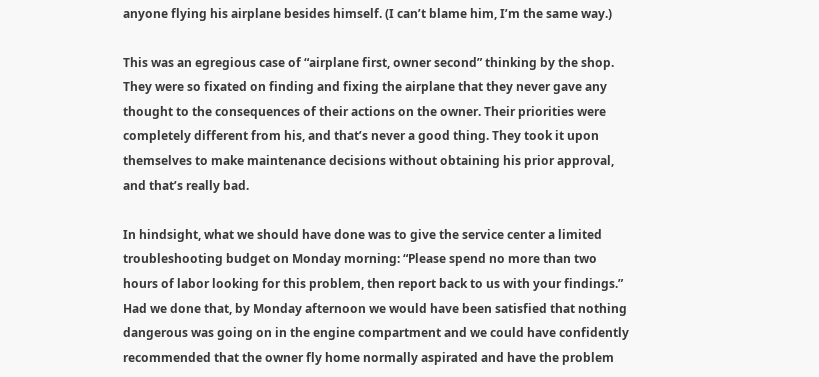anyone flying his airplane besides himself. (I can’t blame him, I’m the same way.)

This was an egregious case of “airplane first, owner second” thinking by the shop. They were so fixated on finding and fixing the airplane that they never gave any thought to the consequences of their actions on the owner. Their priorities were completely different from his, and that’s never a good thing. They took it upon themselves to make maintenance decisions without obtaining his prior approval, and that’s really bad.

In hindsight, what we should have done was to give the service center a limited troubleshooting budget on Monday morning: “Please spend no more than two hours of labor looking for this problem, then report back to us with your findings.” Had we done that, by Monday afternoon we would have been satisfied that nothing dangerous was going on in the engine compartment and we could have confidently recommended that the owner fly home normally aspirated and have the problem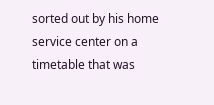sorted out by his home service center on a timetable that was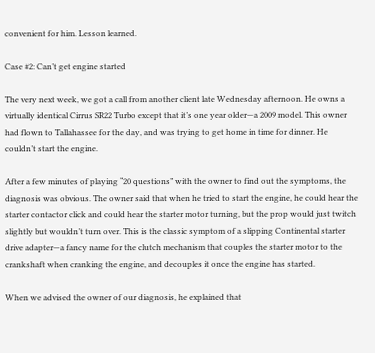convenient for him. Lesson learned.

Case #2: Can’t get engine started

The very next week, we got a call from another client late Wednesday afternoon. He owns a virtually identical Cirrus SR22 Turbo except that it’s one year older—a 2009 model. This owner had flown to Tallahassee for the day, and was trying to get home in time for dinner. He couldn’t start the engine.

After a few minutes of playing “20 questions” with the owner to find out the symptoms, the diagnosis was obvious. The owner said that when he tried to start the engine, he could hear the starter contactor click and could hear the starter motor turning, but the prop would just twitch slightly but wouldn’t turn over. This is the classic symptom of a slipping Continental starter drive adapter—a fancy name for the clutch mechanism that couples the starter motor to the crankshaft when cranking the engine, and decouples it once the engine has started.

When we advised the owner of our diagnosis, he explained that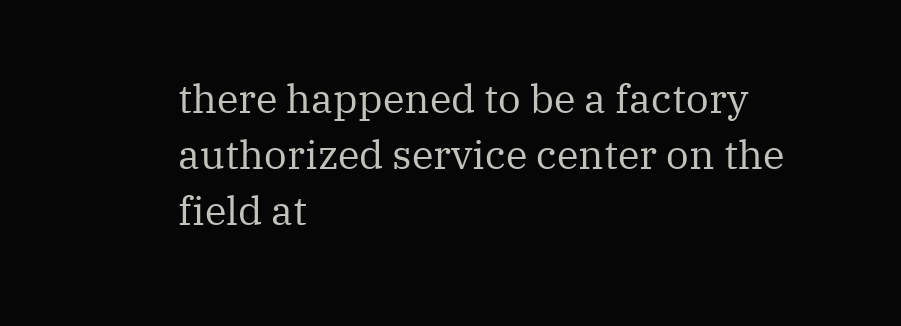there happened to be a factory authorized service center on the field at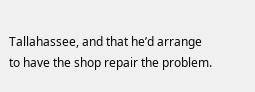Tallahassee, and that he’d arrange to have the shop repair the problem.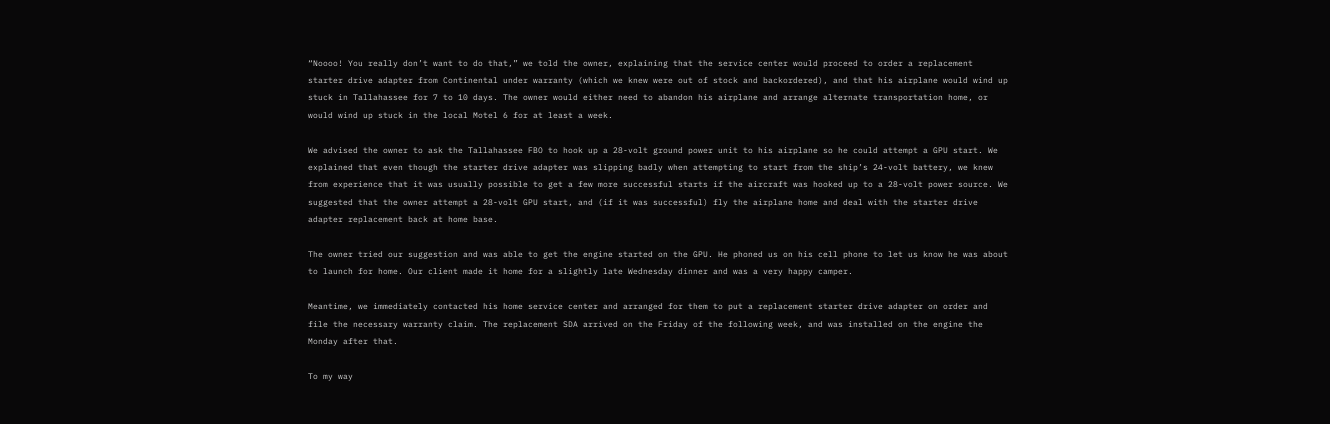“Noooo! You really don’t want to do that,” we told the owner, explaining that the service center would proceed to order a replacement starter drive adapter from Continental under warranty (which we knew were out of stock and backordered), and that his airplane would wind up stuck in Tallahassee for 7 to 10 days. The owner would either need to abandon his airplane and arrange alternate transportation home, or would wind up stuck in the local Motel 6 for at least a week.

We advised the owner to ask the Tallahassee FBO to hook up a 28-volt ground power unit to his airplane so he could attempt a GPU start. We explained that even though the starter drive adapter was slipping badly when attempting to start from the ship’s 24-volt battery, we knew from experience that it was usually possible to get a few more successful starts if the aircraft was hooked up to a 28-volt power source. We suggested that the owner attempt a 28-volt GPU start, and (if it was successful) fly the airplane home and deal with the starter drive adapter replacement back at home base.

The owner tried our suggestion and was able to get the engine started on the GPU. He phoned us on his cell phone to let us know he was about to launch for home. Our client made it home for a slightly late Wednesday dinner and was a very happy camper.

Meantime, we immediately contacted his home service center and arranged for them to put a replacement starter drive adapter on order and file the necessary warranty claim. The replacement SDA arrived on the Friday of the following week, and was installed on the engine the Monday after that.

To my way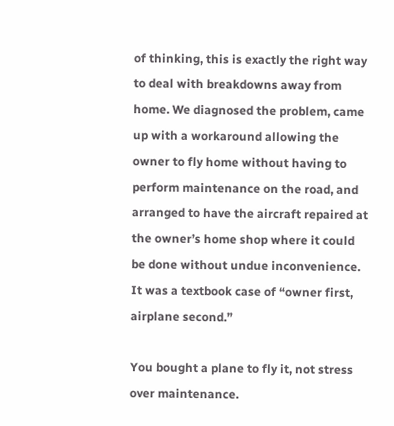of thinking, this is exactly the right way to deal with breakdowns away from home. We diagnosed the problem, came up with a workaround allowing the owner to fly home without having to perform maintenance on the road, and arranged to have the aircraft repaired at the owner’s home shop where it could be done without undue inconvenience. It was a textbook case of “owner first, airplane second.”

You bought a plane to fly it, not stress over maintenance.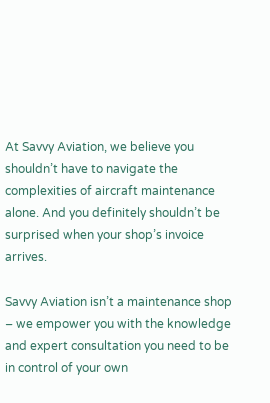At Savvy Aviation, we believe you shouldn’t have to navigate the complexities of aircraft maintenance alone. And you definitely shouldn’t be surprised when your shop’s invoice arrives.

Savvy Aviation isn’t a maintenance shop – we empower you with the knowledge and expert consultation you need to be in control of your own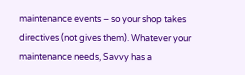maintenance events – so your shop takes directives (not gives them). Whatever your maintenance needs, Savvy has a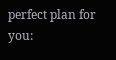perfect plan for you: